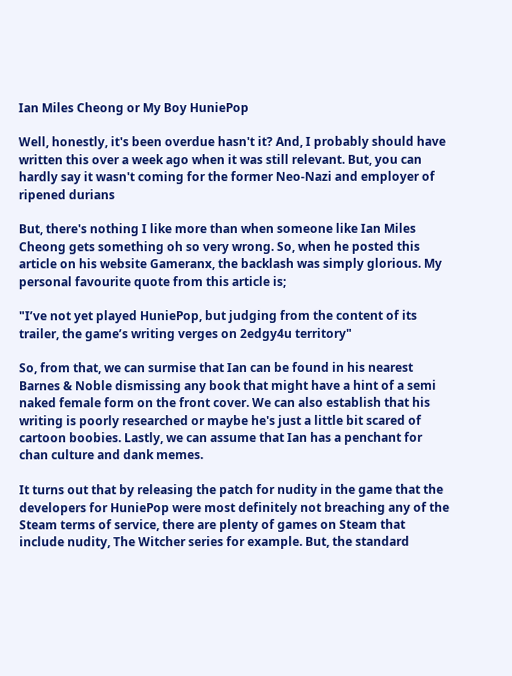Ian Miles Cheong or My Boy HuniePop

Well, honestly, it's been overdue hasn't it? And, I probably should have written this over a week ago when it was still relevant. But, you can hardly say it wasn't coming for the former Neo-Nazi and employer of ripened durians

But, there's nothing I like more than when someone like Ian Miles Cheong gets something oh so very wrong. So, when he posted this article on his website Gameranx, the backlash was simply glorious. My personal favourite quote from this article is;

"I’ve not yet played HuniePop, but judging from the content of its trailer, the game’s writing verges on 2edgy4u territory"

So, from that, we can surmise that Ian can be found in his nearest Barnes & Noble dismissing any book that might have a hint of a semi naked female form on the front cover. We can also establish that his writing is poorly researched or maybe he's just a little bit scared of cartoon boobies. Lastly, we can assume that Ian has a penchant for chan culture and dank memes.

It turns out that by releasing the patch for nudity in the game that the developers for HuniePop were most definitely not breaching any of the Steam terms of service, there are plenty of games on Steam that include nudity, The Witcher series for example. But, the standard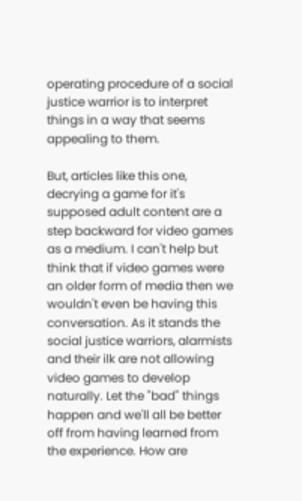operating procedure of a social justice warrior is to interpret things in a way that seems appealing to them.

But, articles like this one, decrying a game for it's supposed adult content are a step backward for video games as a medium. I can't help but think that if video games were an older form of media then we wouldn't even be having this conversation. As it stands the social justice warriors, alarmists and their ilk are not allowing video games to develop naturally. Let the "bad" things happen and we'll all be better off from having learned from the experience. How are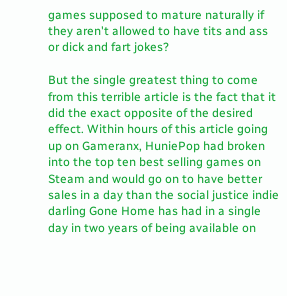games supposed to mature naturally if they aren't allowed to have tits and ass or dick and fart jokes?

But the single greatest thing to come from this terrible article is the fact that it did the exact opposite of the desired effect. Within hours of this article going up on Gameranx, HuniePop had broken into the top ten best selling games on Steam and would go on to have better sales in a day than the social justice indie darling Gone Home has had in a single day in two years of being available on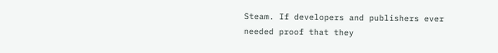Steam. If developers and publishers ever needed proof that they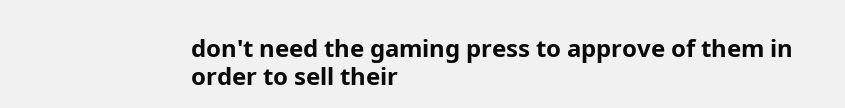don't need the gaming press to approve of them in order to sell their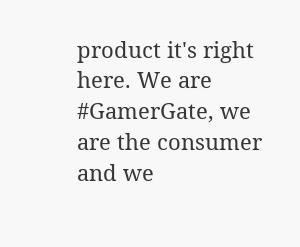product it's right here. We are #GamerGate, we are the consumer and we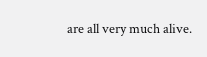are all very much alive.